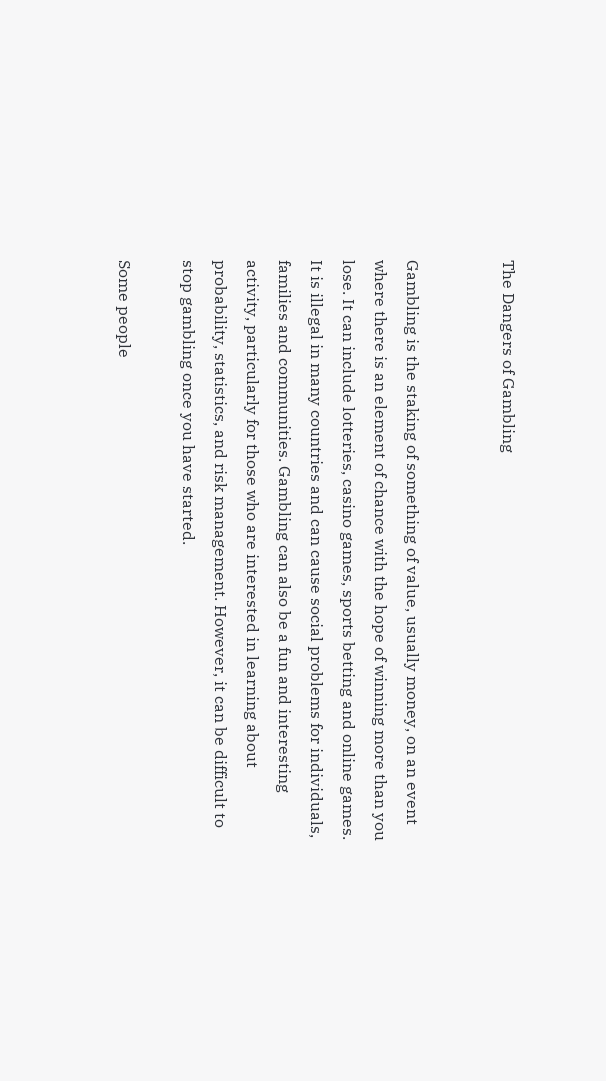The Dangers of Gambling


Gambling is the staking of something of value, usually money, on an event where there is an element of chance with the hope of winning more than you lose. It can include lotteries, casino games, sports betting and online games. It is illegal in many countries and can cause social problems for individuals, families and communities. Gambling can also be a fun and interesting activity, particularly for those who are interested in learning about probability, statistics, and risk management. However, it can be difficult to stop gambling once you have started.

Some people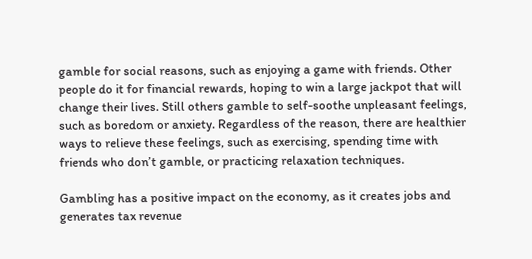gamble for social reasons, such as enjoying a game with friends. Other people do it for financial rewards, hoping to win a large jackpot that will change their lives. Still others gamble to self-soothe unpleasant feelings, such as boredom or anxiety. Regardless of the reason, there are healthier ways to relieve these feelings, such as exercising, spending time with friends who don’t gamble, or practicing relaxation techniques.

Gambling has a positive impact on the economy, as it creates jobs and generates tax revenue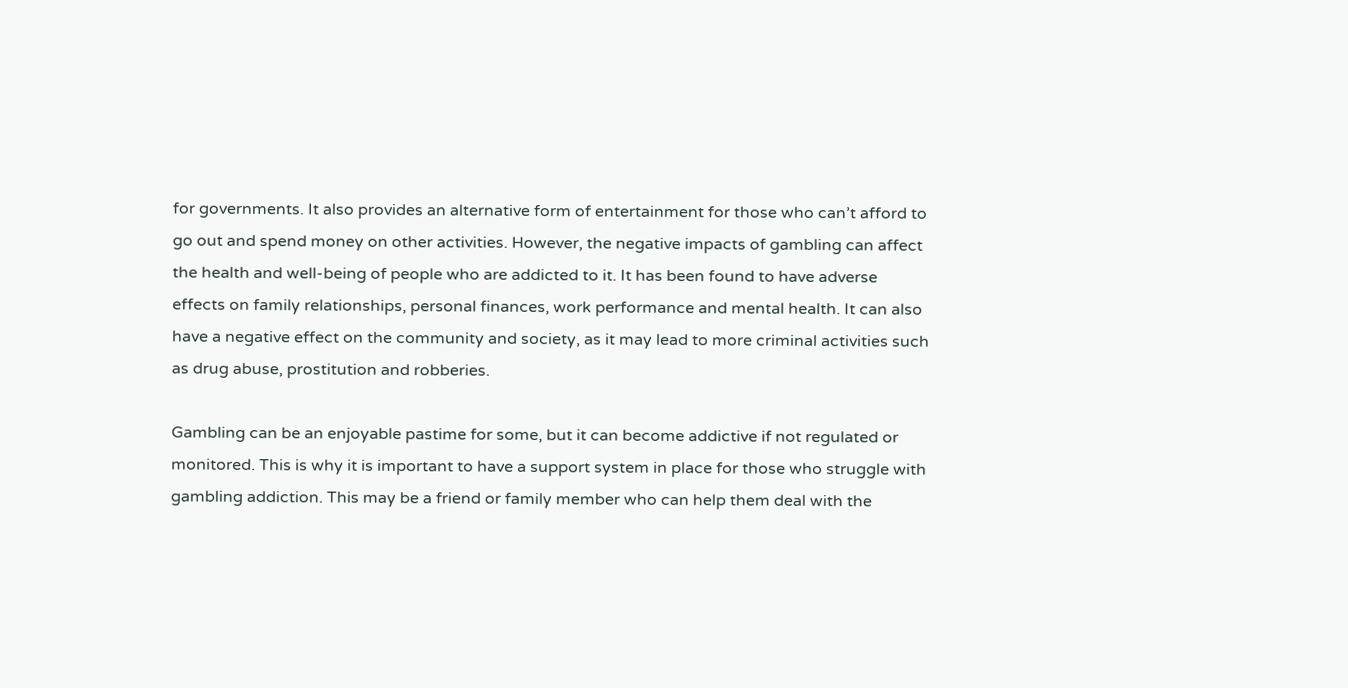for governments. It also provides an alternative form of entertainment for those who can’t afford to go out and spend money on other activities. However, the negative impacts of gambling can affect the health and well-being of people who are addicted to it. It has been found to have adverse effects on family relationships, personal finances, work performance and mental health. It can also have a negative effect on the community and society, as it may lead to more criminal activities such as drug abuse, prostitution and robberies.

Gambling can be an enjoyable pastime for some, but it can become addictive if not regulated or monitored. This is why it is important to have a support system in place for those who struggle with gambling addiction. This may be a friend or family member who can help them deal with the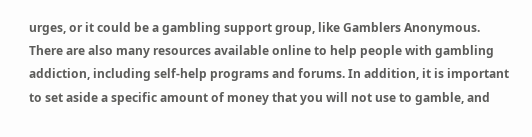urges, or it could be a gambling support group, like Gamblers Anonymous. There are also many resources available online to help people with gambling addiction, including self-help programs and forums. In addition, it is important to set aside a specific amount of money that you will not use to gamble, and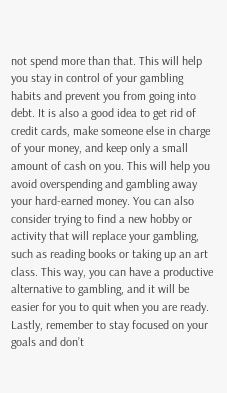not spend more than that. This will help you stay in control of your gambling habits and prevent you from going into debt. It is also a good idea to get rid of credit cards, make someone else in charge of your money, and keep only a small amount of cash on you. This will help you avoid overspending and gambling away your hard-earned money. You can also consider trying to find a new hobby or activity that will replace your gambling, such as reading books or taking up an art class. This way, you can have a productive alternative to gambling, and it will be easier for you to quit when you are ready. Lastly, remember to stay focused on your goals and don’t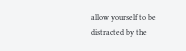allow yourself to be distracted by the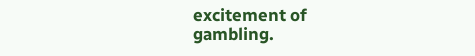excitement of gambling.